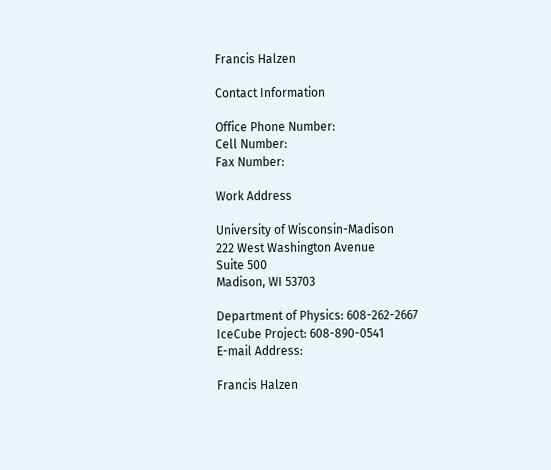Francis Halzen

Contact Information

Office Phone Number:
Cell Number:
Fax Number:

Work Address

University of Wisconsin-Madison
222 West Washington Avenue
Suite 500
Madison, WI 53703

Department of Physics: 608-262-2667
IceCube Project: 608-890-0541
E-mail Address:

Francis Halzen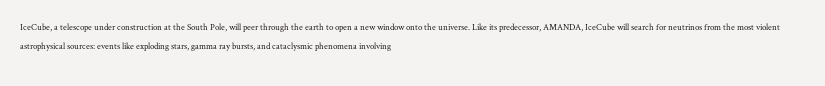IceCube, a telescope under construction at the South Pole, will peer through the earth to open a new window onto the universe. Like its predecessor, AMANDA, IceCube will search for neutrinos from the most violent astrophysical sources: events like exploding stars, gamma ray bursts, and cataclysmic phenomena involving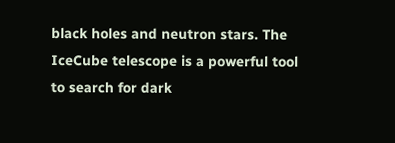black holes and neutron stars. The IceCube telescope is a powerful tool to search for dark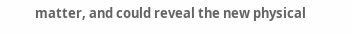matter, and could reveal the new physical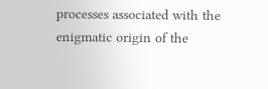processes associated with the enigmatic origin of the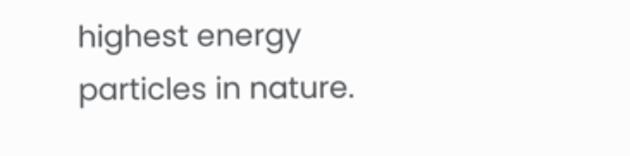highest energy particles in nature.